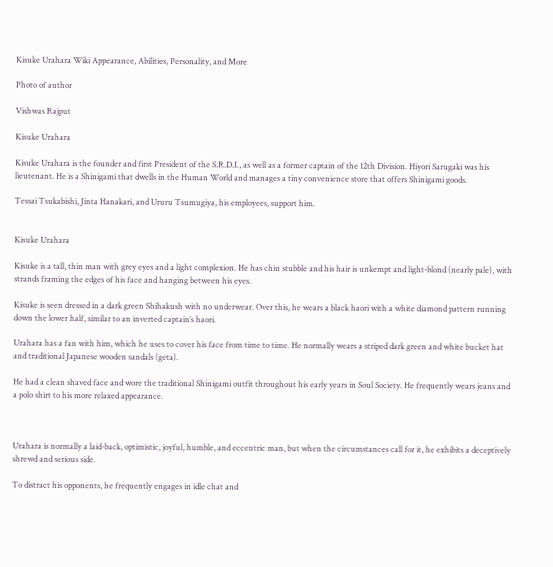Kisuke Urahara Wiki Appearance, Abilities, Personality, and More

Photo of author

Vishwas Rajput

Kisuke Urahara

Kisuke Urahara is the founder and first President of the S.R.D.I., as well as a former captain of the 12th Division. Hiyori Sarugaki was his lieutenant. He is a Shinigami that dwells in the Human World and manages a tiny convenience store that offers Shinigami goods.

Tessai Tsukabishi, Jinta Hanakari, and Ururu Tsumugiya, his employees, support him.


Kisuke Urahara

Kisuke is a tall, thin man with grey eyes and a light complexion. He has chin stubble and his hair is unkempt and light-blond (nearly pale), with strands framing the edges of his face and hanging between his eyes.

Kisuke is seen dressed in a dark green Shihakush with no underwear. Over this, he wears a black haori with a white diamond pattern running down the lower half, similar to an inverted captain’s haori.

Urahara has a fan with him, which he uses to cover his face from time to time. He normally wears a striped dark green and white bucket hat and traditional Japanese wooden sandals (geta).

He had a clean shaved face and wore the traditional Shinigami outfit throughout his early years in Soul Society. He frequently wears jeans and a polo shirt to his more relaxed appearance.



Urahara is normally a laid-back, optimistic, joyful, humble, and eccentric man, but when the circumstances call for it, he exhibits a deceptively shrewd and serious side.

To distract his opponents, he frequently engages in idle chat and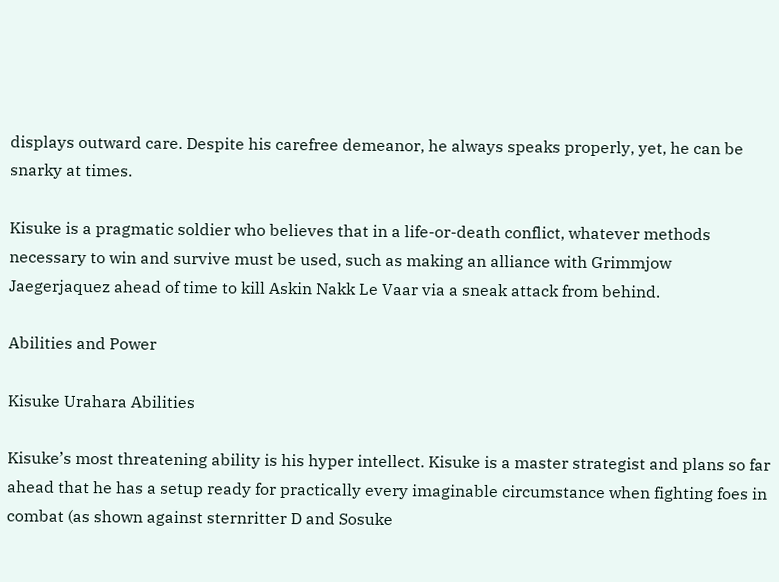displays outward care. Despite his carefree demeanor, he always speaks properly, yet, he can be snarky at times.

Kisuke is a pragmatic soldier who believes that in a life-or-death conflict, whatever methods necessary to win and survive must be used, such as making an alliance with Grimmjow Jaegerjaquez ahead of time to kill Askin Nakk Le Vaar via a sneak attack from behind.

Abilities and Power

Kisuke Urahara Abilities

Kisuke’s most threatening ability is his hyper intellect. Kisuke is a master strategist and plans so far ahead that he has a setup ready for practically every imaginable circumstance when fighting foes in combat (as shown against sternritter D and Sosuke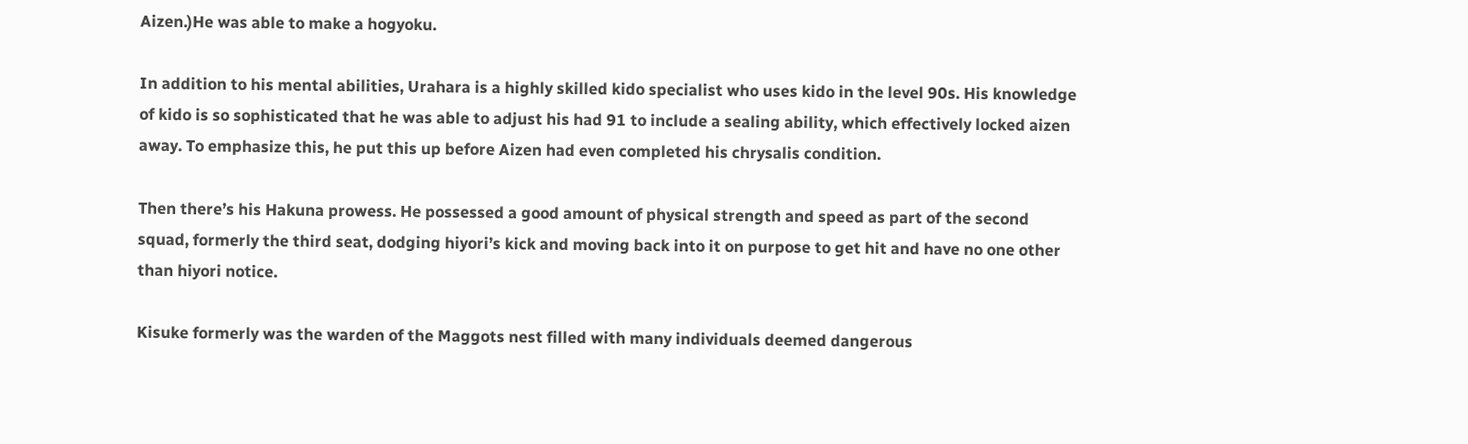Aizen.)He was able to make a hogyoku.

In addition to his mental abilities, Urahara is a highly skilled kido specialist who uses kido in the level 90s. His knowledge of kido is so sophisticated that he was able to adjust his had 91 to include a sealing ability, which effectively locked aizen away. To emphasize this, he put this up before Aizen had even completed his chrysalis condition.

Then there’s his Hakuna prowess. He possessed a good amount of physical strength and speed as part of the second squad, formerly the third seat, dodging hiyori’s kick and moving back into it on purpose to get hit and have no one other than hiyori notice.

Kisuke formerly was the warden of the Maggots nest filled with many individuals deemed dangerous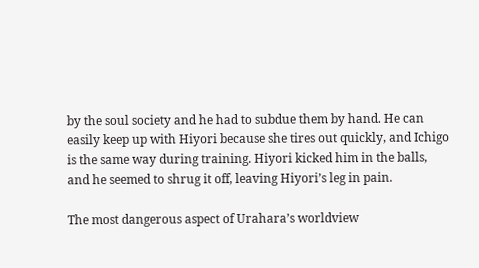by the soul society and he had to subdue them by hand. He can easily keep up with Hiyori because she tires out quickly, and Ichigo is the same way during training. Hiyori kicked him in the balls, and he seemed to shrug it off, leaving Hiyori’s leg in pain.

The most dangerous aspect of Urahara’s worldview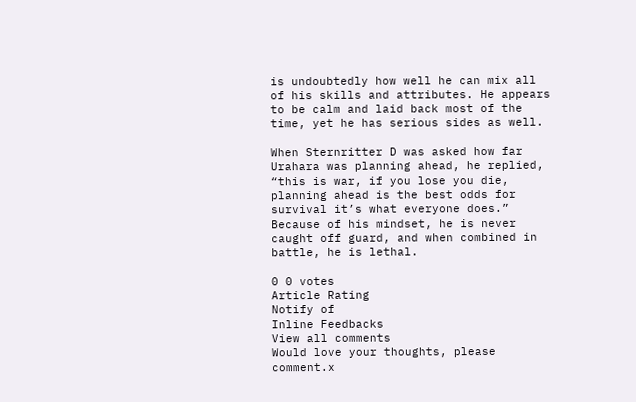is undoubtedly how well he can mix all of his skills and attributes. He appears to be calm and laid back most of the time, yet he has serious sides as well.

When Sternritter D was asked how far Urahara was planning ahead, he replied, “this is war, if you lose you die, planning ahead is the best odds for survival it’s what everyone does.” Because of his mindset, he is never caught off guard, and when combined in battle, he is lethal.

0 0 votes
Article Rating
Notify of
Inline Feedbacks
View all comments
Would love your thoughts, please comment.x